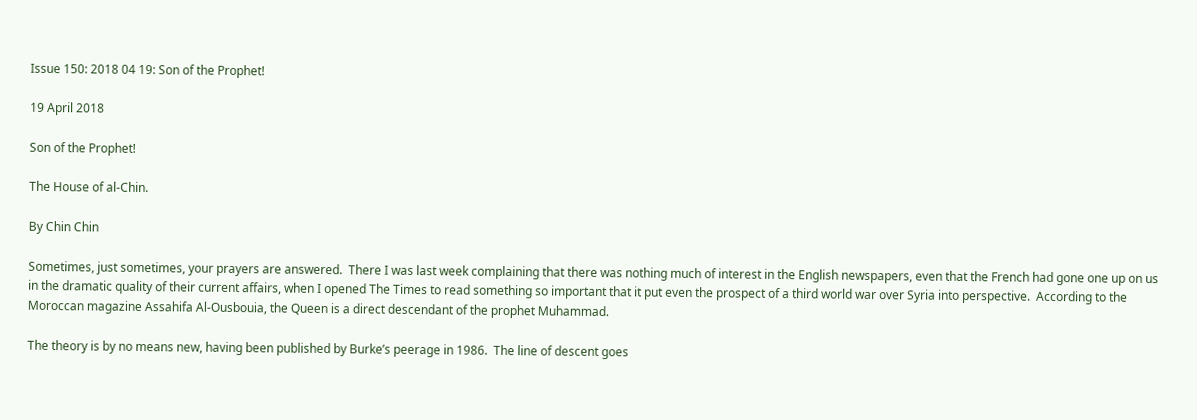Issue 150: 2018 04 19: Son of the Prophet!

19 April 2018

Son of the Prophet!

The House of al-Chin.

By Chin Chin

Sometimes, just sometimes, your prayers are answered.  There I was last week complaining that there was nothing much of interest in the English newspapers, even that the French had gone one up on us in the dramatic quality of their current affairs, when I opened The Times to read something so important that it put even the prospect of a third world war over Syria into perspective.  According to the Moroccan magazine Assahifa Al-Ousbouia, the Queen is a direct descendant of the prophet Muhammad.

The theory is by no means new, having been published by Burke’s peerage in 1986.  The line of descent goes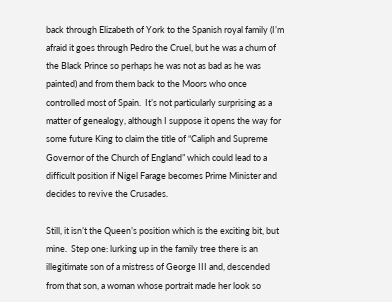back through Elizabeth of York to the Spanish royal family (I’m afraid it goes through Pedro the Cruel, but he was a chum of the Black Prince so perhaps he was not as bad as he was painted) and from them back to the Moors who once controlled most of Spain.  It’s not particularly surprising as a matter of genealogy, although I suppose it opens the way for some future King to claim the title of “Caliph and Supreme Governor of the Church of England” which could lead to a difficult position if Nigel Farage becomes Prime Minister and decides to revive the Crusades.

Still, it isn’t the Queen’s position which is the exciting bit, but mine.  Step one: lurking up in the family tree there is an illegitimate son of a mistress of George III and, descended from that son, a woman whose portrait made her look so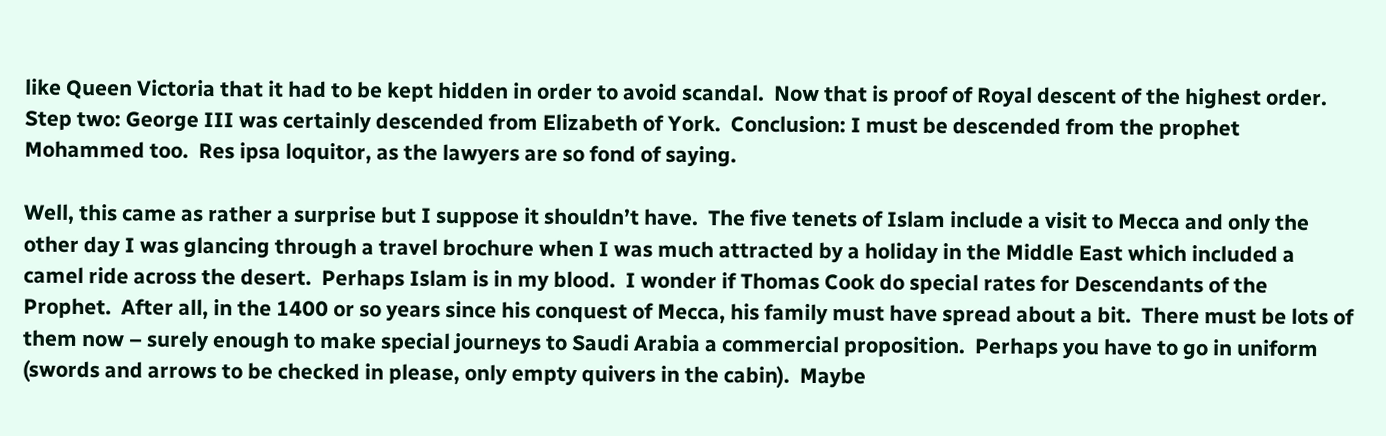like Queen Victoria that it had to be kept hidden in order to avoid scandal.  Now that is proof of Royal descent of the highest order.  Step two: George III was certainly descended from Elizabeth of York.  Conclusion: I must be descended from the prophet Mohammed too.  Res ipsa loquitor, as the lawyers are so fond of saying.

Well, this came as rather a surprise but I suppose it shouldn’t have.  The five tenets of Islam include a visit to Mecca and only the other day I was glancing through a travel brochure when I was much attracted by a holiday in the Middle East which included a camel ride across the desert.  Perhaps Islam is in my blood.  I wonder if Thomas Cook do special rates for Descendants of the Prophet.  After all, in the 1400 or so years since his conquest of Mecca, his family must have spread about a bit.  There must be lots of them now – surely enough to make special journeys to Saudi Arabia a commercial proposition.  Perhaps you have to go in uniform (swords and arrows to be checked in please, only empty quivers in the cabin).  Maybe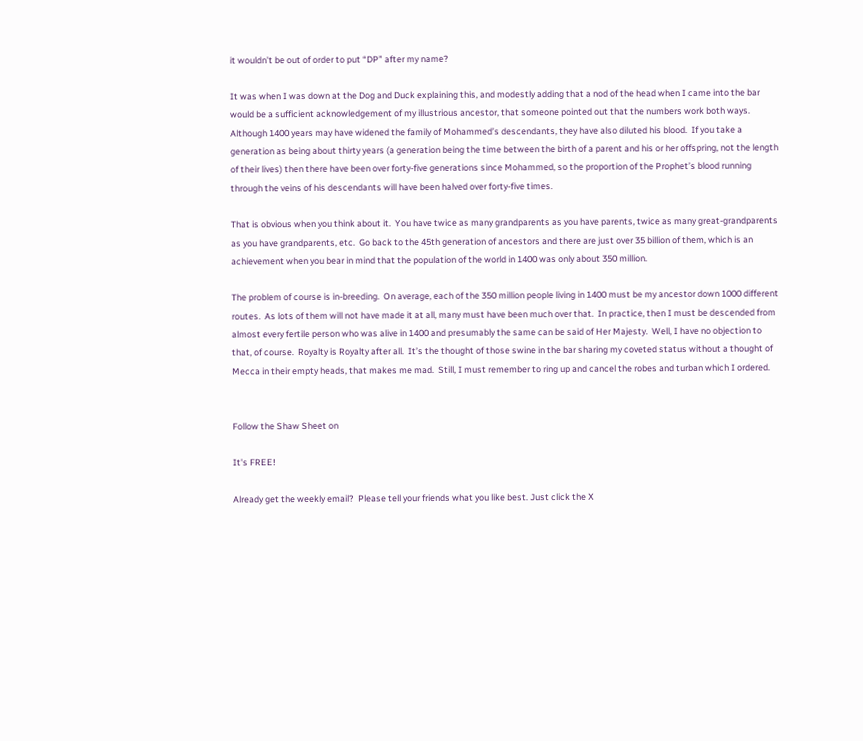it wouldn’t be out of order to put “DP” after my name?

It was when I was down at the Dog and Duck explaining this, and modestly adding that a nod of the head when I came into the bar would be a sufficient acknowledgement of my illustrious ancestor, that someone pointed out that the numbers work both ways.  Although 1400 years may have widened the family of Mohammed’s descendants, they have also diluted his blood.  If you take a generation as being about thirty years (a generation being the time between the birth of a parent and his or her offspring, not the length of their lives) then there have been over forty-five generations since Mohammed, so the proportion of the Prophet’s blood running through the veins of his descendants will have been halved over forty-five times.

That is obvious when you think about it.  You have twice as many grandparents as you have parents, twice as many great-grandparents as you have grandparents, etc.  Go back to the 45th generation of ancestors and there are just over 35 billion of them, which is an achievement when you bear in mind that the population of the world in 1400 was only about 350 million.

The problem of course is in-breeding.  On average, each of the 350 million people living in 1400 must be my ancestor down 1000 different routes.  As lots of them will not have made it at all, many must have been much over that.  In practice, then I must be descended from almost every fertile person who was alive in 1400 and presumably the same can be said of Her Majesty.  Well, I have no objection to that, of course.  Royalty is Royalty after all.  It’s the thought of those swine in the bar sharing my coveted status without a thought of Mecca in their empty heads, that makes me mad.  Still, I must remember to ring up and cancel the robes and turban which I ordered.


Follow the Shaw Sheet on

It's FREE!

Already get the weekly email?  Please tell your friends what you like best. Just click the X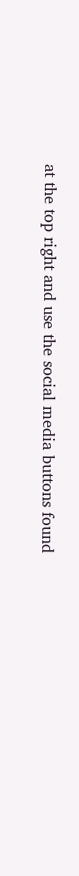at the top right and use the social media buttons found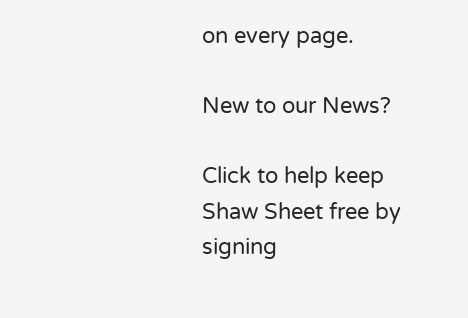on every page.

New to our News?

Click to help keep Shaw Sheet free by signing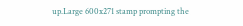up.Large 600x271 stamp prompting the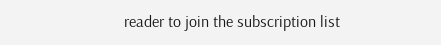reader to join the subscription list